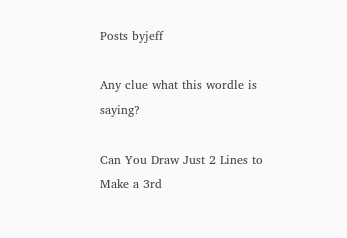Posts byjeff

Any clue what this wordle is saying?

Can You Draw Just 2 Lines to Make a 3rd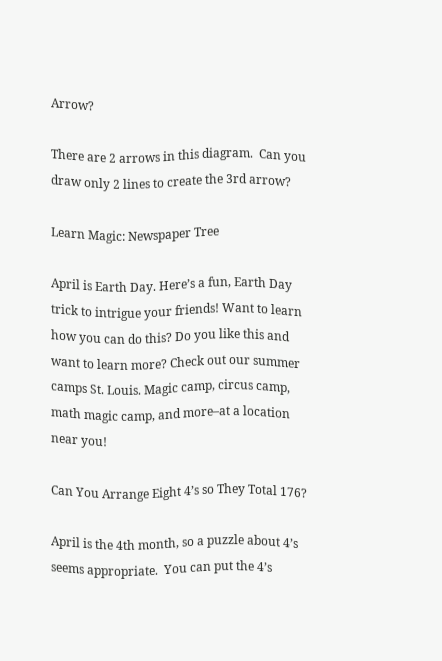Arrow?

There are 2 arrows in this diagram.  Can you draw only 2 lines to create the 3rd arrow?

Learn Magic: Newspaper Tree

April is Earth Day. Here’s a fun, Earth Day trick to intrigue your friends! Want to learn how you can do this? Do you like this and want to learn more? Check out our summer camps St. Louis. Magic camp, circus camp, math magic camp, and more–at a location near you!

Can You Arrange Eight 4’s so They Total 176?

April is the 4th month, so a puzzle about 4’s seems appropriate.  You can put the 4’s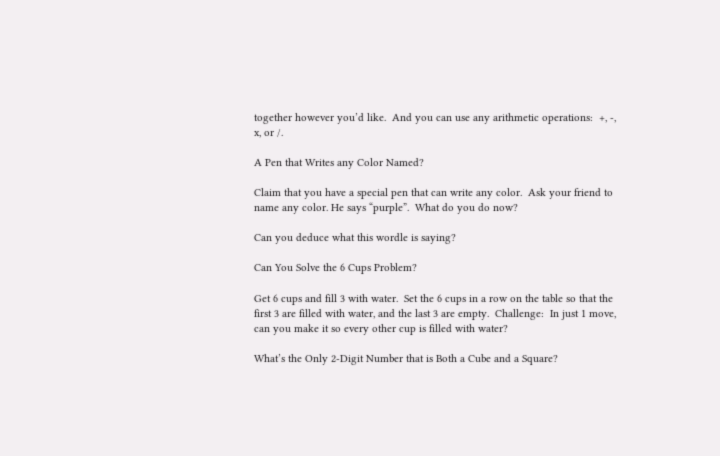together however you’d like.  And you can use any arithmetic operations:  +, -, x, or /.

A Pen that Writes any Color Named?

Claim that you have a special pen that can write any color.  Ask your friend to name any color. He says “purple”.  What do you do now?

Can you deduce what this wordle is saying?

Can You Solve the 6 Cups Problem?

Get 6 cups and fill 3 with water.  Set the 6 cups in a row on the table so that the first 3 are filled with water, and the last 3 are empty.  Challenge:  In just 1 move, can you make it so every other cup is filled with water?

What’s the Only 2-Digit Number that is Both a Cube and a Square?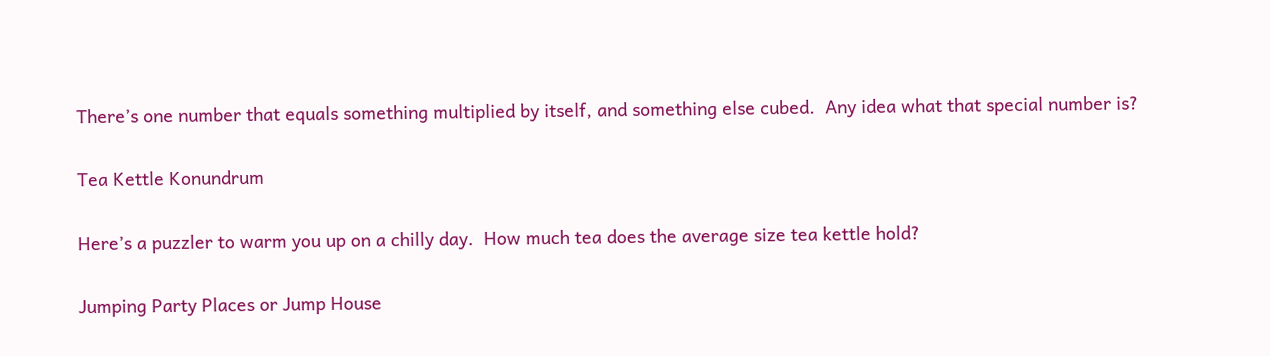There’s one number that equals something multiplied by itself, and something else cubed.  Any idea what that special number is?

Tea Kettle Konundrum

Here’s a puzzler to warm you up on a chilly day.  How much tea does the average size tea kettle hold?

Jumping Party Places or Jump House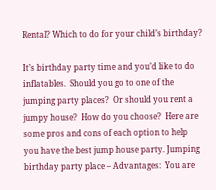Rental? Which to do for your child’s birthday?

It’s birthday party time and you’d like to do inflatables.  Should you go to one of the jumping party places?  Or should you rent a jumpy house?  How do you choose?  Here are some pros and cons of each option to help you have the best jump house party. Jumping birthday party place – Advantages:  You are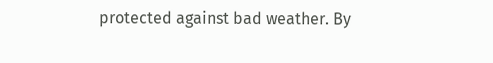protected against bad weather. By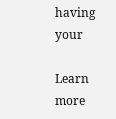having your

Learn more